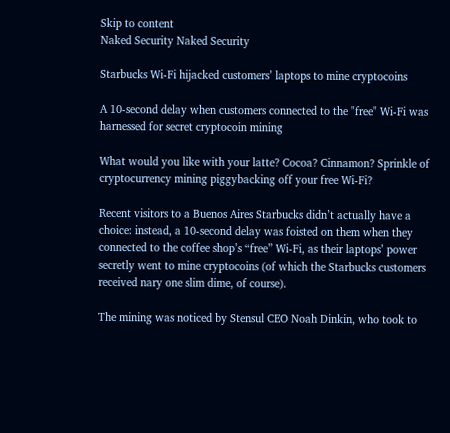Skip to content
Naked Security Naked Security

Starbucks Wi-Fi hijacked customers’ laptops to mine cryptocoins

A 10-second delay when customers connected to the "free" Wi-Fi was harnessed for secret cryptocoin mining

What would you like with your latte? Cocoa? Cinnamon? Sprinkle of cryptocurrency mining piggybacking off your free Wi-Fi?

Recent visitors to a Buenos Aires Starbucks didn’t actually have a choice: instead, a 10-second delay was foisted on them when they connected to the coffee shop’s “free” Wi-Fi, as their laptops’ power secretly went to mine cryptocoins (of which the Starbucks customers received nary one slim dime, of course).

The mining was noticed by Stensul CEO Noah Dinkin, who took to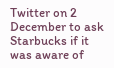Twitter on 2 December to ask Starbucks if it was aware of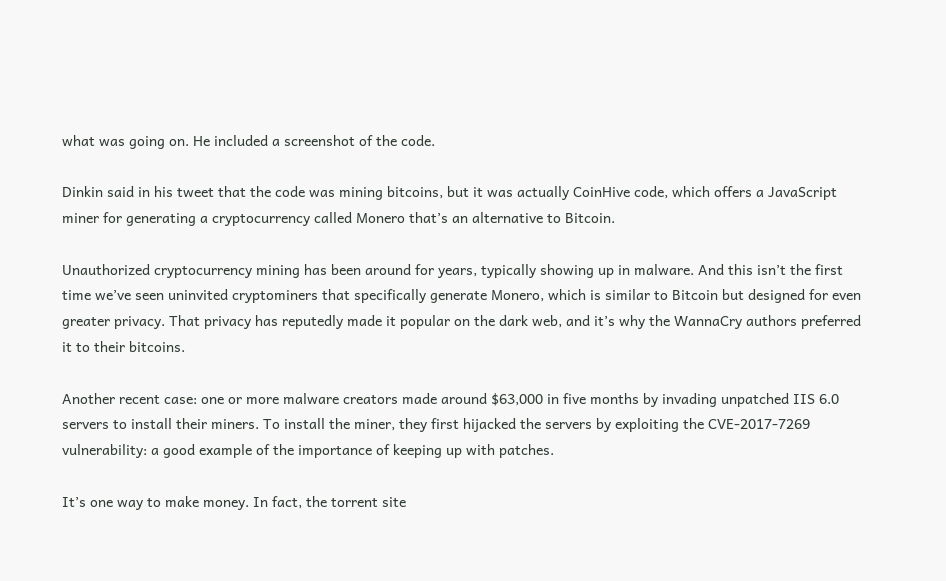what was going on. He included a screenshot of the code.

Dinkin said in his tweet that the code was mining bitcoins, but it was actually CoinHive code, which offers a JavaScript miner for generating a cryptocurrency called Monero that’s an alternative to Bitcoin.

Unauthorized cryptocurrency mining has been around for years, typically showing up in malware. And this isn’t the first time we’ve seen uninvited cryptominers that specifically generate Monero, which is similar to Bitcoin but designed for even greater privacy. That privacy has reputedly made it popular on the dark web, and it’s why the WannaCry authors preferred it to their bitcoins.

Another recent case: one or more malware creators made around $63,000 in five months by invading unpatched IIS 6.0 servers to install their miners. To install the miner, they first hijacked the servers by exploiting the CVE-2017-7269 vulnerability: a good example of the importance of keeping up with patches.

It’s one way to make money. In fact, the torrent site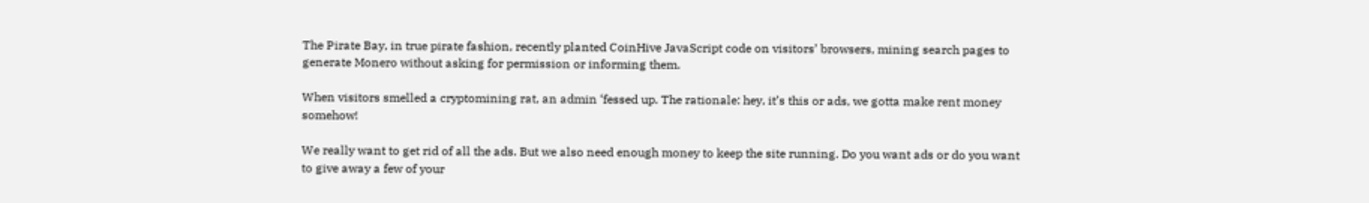The Pirate Bay, in true pirate fashion, recently planted CoinHive JavaScript code on visitors’ browsers, mining search pages to generate Monero without asking for permission or informing them.

When visitors smelled a cryptomining rat, an admin ‘fessed up. The rationale: hey, it’s this or ads, we gotta make rent money somehow!

We really want to get rid of all the ads. But we also need enough money to keep the site running. Do you want ads or do you want to give away a few of your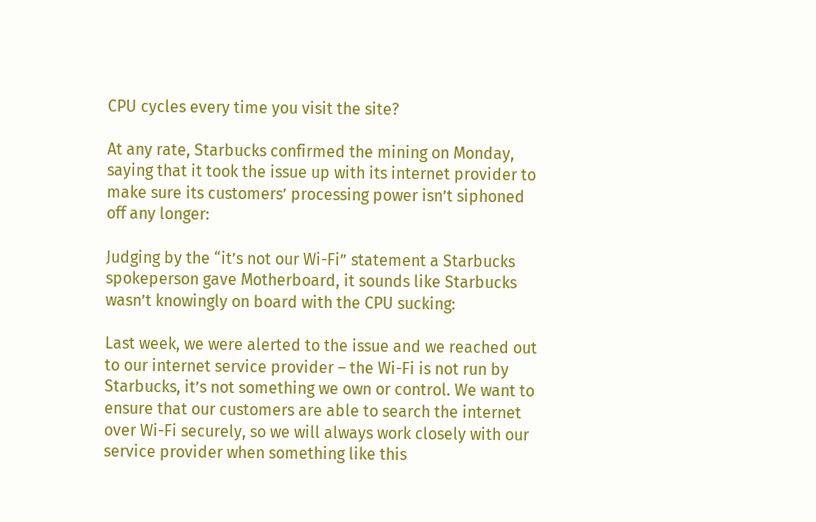CPU cycles every time you visit the site?

At any rate, Starbucks confirmed the mining on Monday, saying that it took the issue up with its internet provider to make sure its customers’ processing power isn’t siphoned off any longer:

Judging by the “it’s not our Wi-Fi” statement a Starbucks spokeperson gave Motherboard, it sounds like Starbucks wasn’t knowingly on board with the CPU sucking:

Last week, we were alerted to the issue and we reached out to our internet service provider – the Wi-Fi is not run by Starbucks, it’s not something we own or control. We want to ensure that our customers are able to search the internet over Wi-Fi securely, so we will always work closely with our service provider when something like this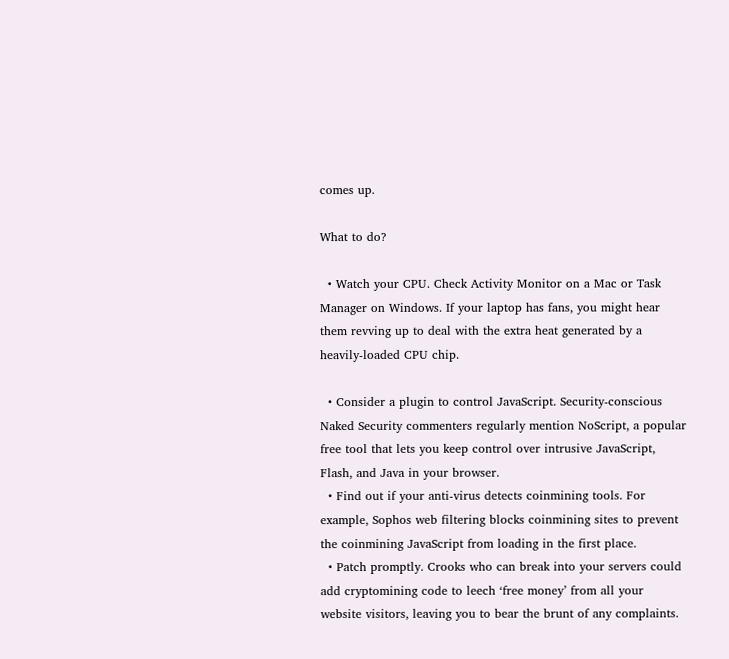comes up.

What to do?

  • Watch your CPU. Check Activity Monitor on a Mac or Task Manager on Windows. If your laptop has fans, you might hear them revving up to deal with the extra heat generated by a heavily-loaded CPU chip.

  • Consider a plugin to control JavaScript. Security-conscious Naked Security commenters regularly mention NoScript, a popular free tool that lets you keep control over intrusive JavaScript, Flash, and Java in your browser.
  • Find out if your anti-virus detects coinmining tools. For example, Sophos web filtering blocks coinmining sites to prevent the coinmining JavaScript from loading in the first place.
  • Patch promptly. Crooks who can break into your servers could add cryptomining code to leech ‘free money’ from all your website visitors, leaving you to bear the brunt of any complaints.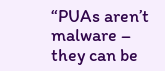“PUAs aren’t malware – they can be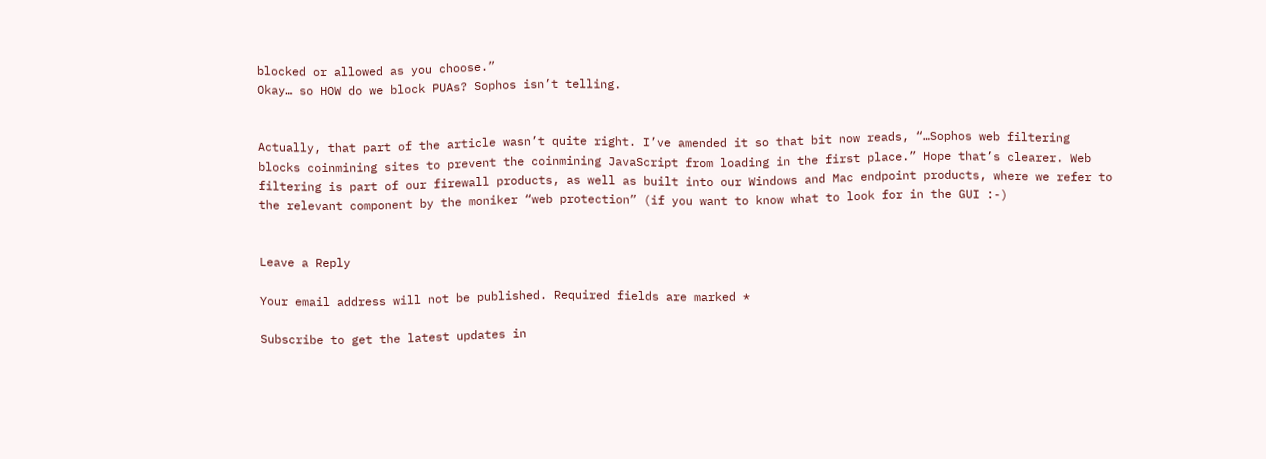blocked or allowed as you choose.”
Okay… so HOW do we block PUAs? Sophos isn’t telling.


Actually, that part of the article wasn’t quite right. I’ve amended it so that bit now reads, “…Sophos web filtering blocks coinmining sites to prevent the coinmining JavaScript from loading in the first place.” Hope that’s clearer. Web filtering is part of our firewall products, as well as built into our Windows and Mac endpoint products, where we refer to the relevant component by the moniker “web protection” (if you want to know what to look for in the GUI :-)


Leave a Reply

Your email address will not be published. Required fields are marked *

Subscribe to get the latest updates in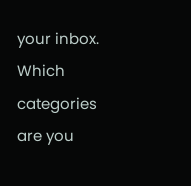your inbox.
Which categories are you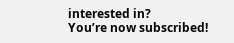interested in?
You’re now subscribed!